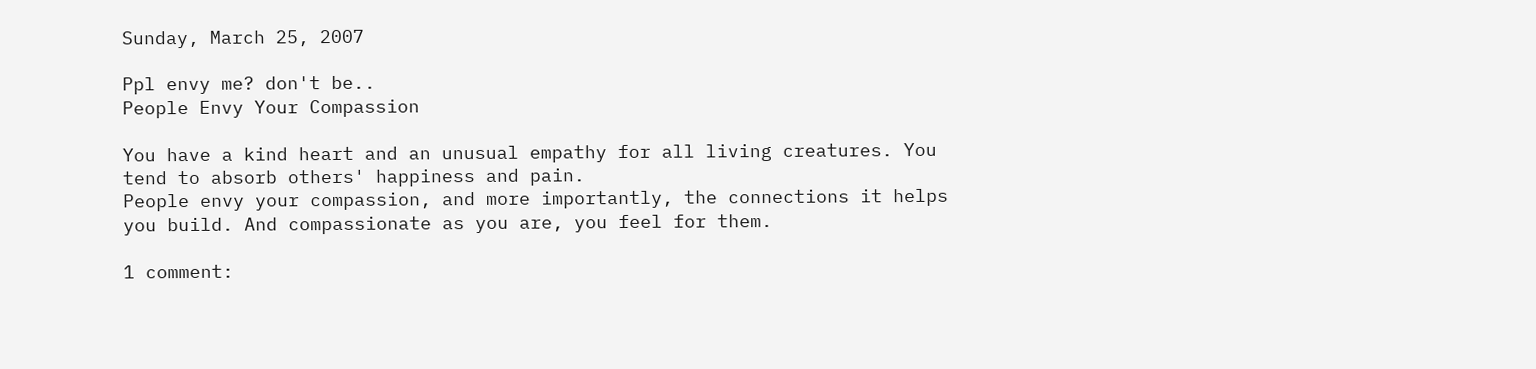Sunday, March 25, 2007

Ppl envy me? don't be..
People Envy Your Compassion

You have a kind heart and an unusual empathy for all living creatures. You tend to absorb others' happiness and pain.
People envy your compassion, and more importantly, the connections it helps you build. And compassionate as you are, you feel for them.

1 comment: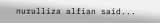nurulliza alfian said...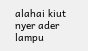alahai kiut nyer ader lampu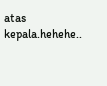atas kepala.hehehe..